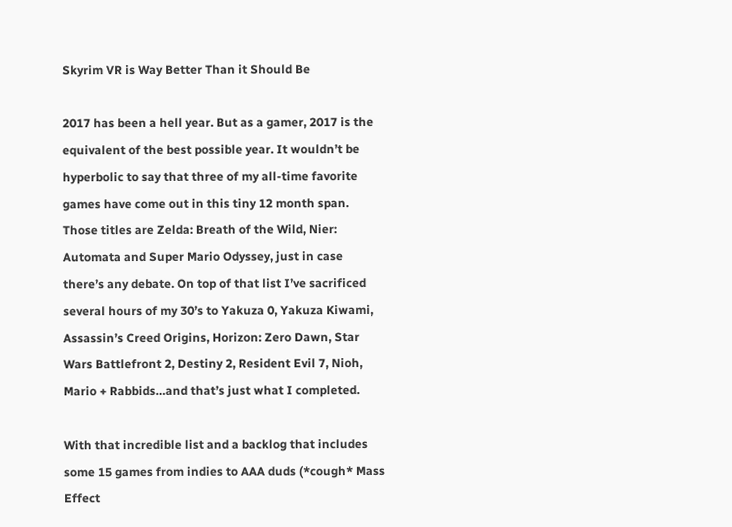Skyrim VR is Way Better Than it Should Be

2017 has been a hell year. But as a gamer, 2017 is the equivalent of the best possible year. It wouldn’t be hyperbolic to say that three of my all-time favorite games have come out in this tiny 12 month span. Those titles are Zelda: Breath of the Wild, Nier: Automata and Super Mario Odyssey, just in case there’s any debate. On top of that list I’ve sacrificed several hours of my 30’s to Yakuza 0, Yakuza Kiwami, Assassin’s Creed Origins, Horizon: Zero Dawn, Star Wars Battlefront 2, Destiny 2, Resident Evil 7, Nioh, Mario + Rabbids…and that’s just what I completed.

With that incredible list and a backlog that includes some 15 games from indies to AAA duds (*cough* Mass Effect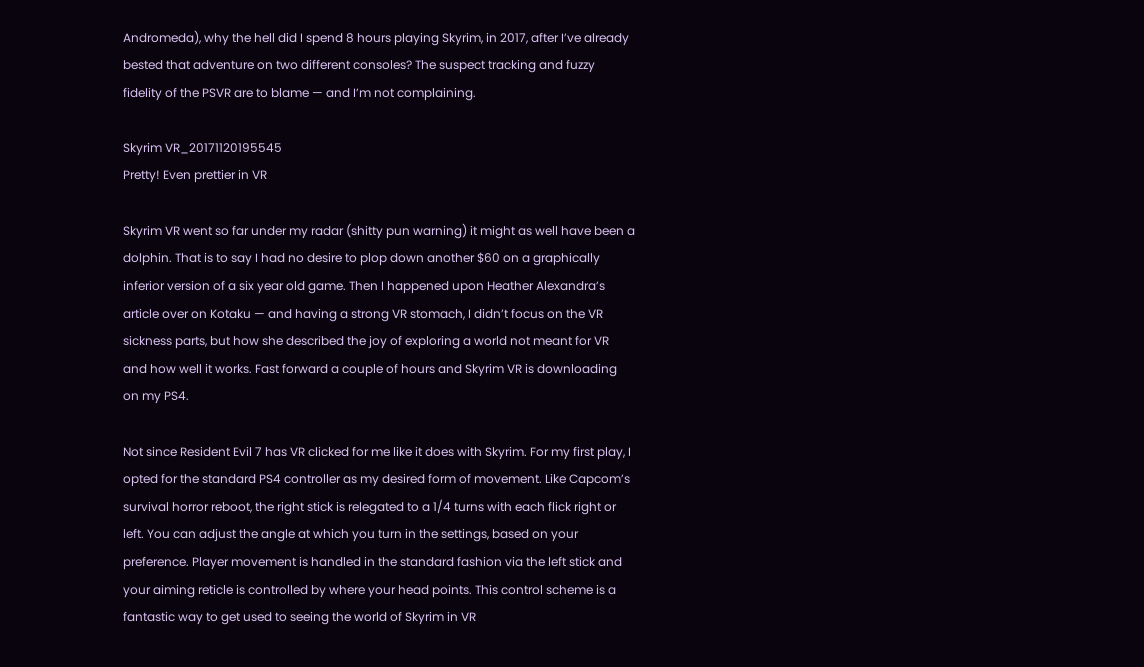Andromeda), why the hell did I spend 8 hours playing Skyrim, in 2017, after I’ve already bested that adventure on two different consoles? The suspect tracking and fuzzy fidelity of the PSVR are to blame — and I’m not complaining.

Skyrim VR_20171120195545
Pretty! Even prettier in VR

Skyrim VR went so far under my radar (shitty pun warning) it might as well have been a dolphin. That is to say I had no desire to plop down another $60 on a graphically inferior version of a six year old game. Then I happened upon Heather Alexandra’s article over on Kotaku — and having a strong VR stomach, I didn’t focus on the VR sickness parts, but how she described the joy of exploring a world not meant for VR and how well it works. Fast forward a couple of hours and Skyrim VR is downloading on my PS4.

Not since Resident Evil 7 has VR clicked for me like it does with Skyrim. For my first play, I opted for the standard PS4 controller as my desired form of movement. Like Capcom’s survival horror reboot, the right stick is relegated to a 1/4 turns with each flick right or left. You can adjust the angle at which you turn in the settings, based on your preference. Player movement is handled in the standard fashion via the left stick and your aiming reticle is controlled by where your head points. This control scheme is a fantastic way to get used to seeing the world of Skyrim in VR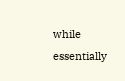while essentially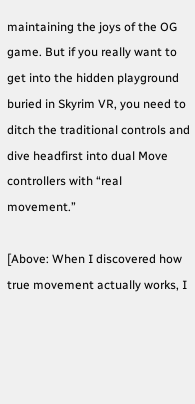maintaining the joys of the OG game. But if you really want to get into the hidden playground buried in Skyrim VR, you need to ditch the traditional controls and dive headfirst into dual Move controllers with “real movement.”

[Above: When I discovered how true movement actually works, I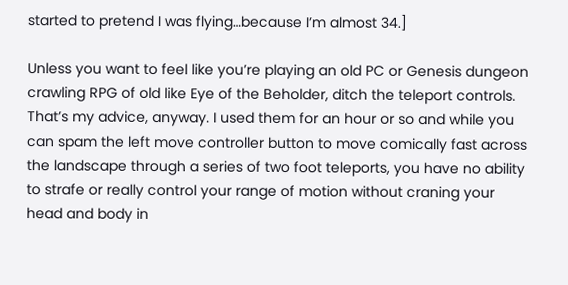started to pretend I was flying…because I’m almost 34.]

Unless you want to feel like you’re playing an old PC or Genesis dungeon crawling RPG of old like Eye of the Beholder, ditch the teleport controls. That’s my advice, anyway. I used them for an hour or so and while you can spam the left move controller button to move comically fast across the landscape through a series of two foot teleports, you have no ability to strafe or really control your range of motion without craning your head and body in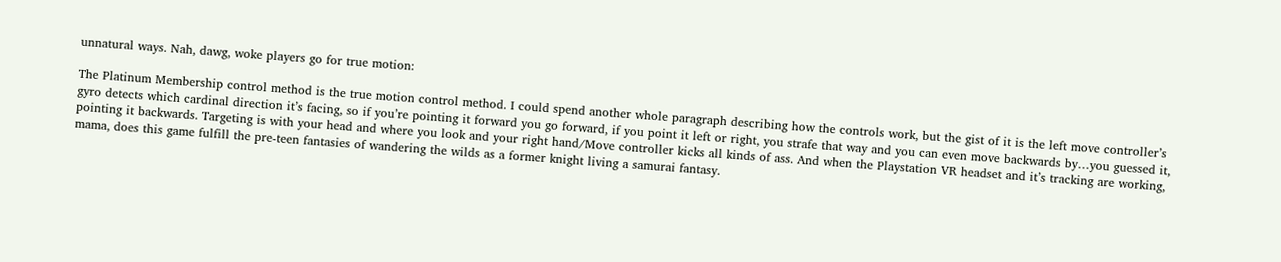unnatural ways. Nah, dawg, woke players go for true motion:

The Platinum Membership control method is the true motion control method. I could spend another whole paragraph describing how the controls work, but the gist of it is the left move controller’s gyro detects which cardinal direction it’s facing, so if you’re pointing it forward you go forward, if you point it left or right, you strafe that way and you can even move backwards by…you guessed it, pointing it backwards. Targeting is with your head and where you look and your right hand/Move controller kicks all kinds of ass. And when the Playstation VR headset and it’s tracking are working, mama, does this game fulfill the pre-teen fantasies of wandering the wilds as a former knight living a samurai fantasy.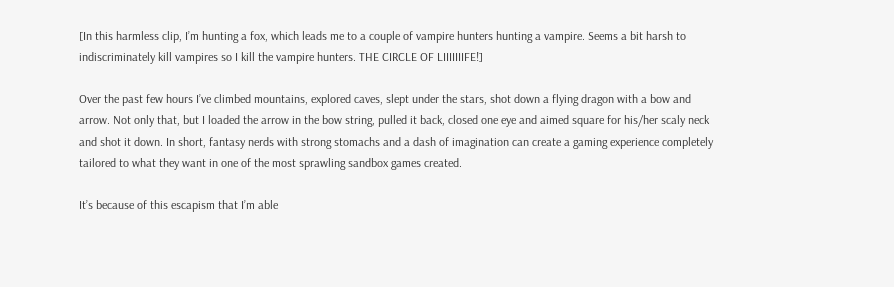[In this harmless clip, I’m hunting a fox, which leads me to a couple of vampire hunters hunting a vampire. Seems a bit harsh to indiscriminately kill vampires so I kill the vampire hunters. THE CIRCLE OF LIIIIIIIFE!]

Over the past few hours I’ve climbed mountains, explored caves, slept under the stars, shot down a flying dragon with a bow and arrow. Not only that, but I loaded the arrow in the bow string, pulled it back, closed one eye and aimed square for his/her scaly neck and shot it down. In short, fantasy nerds with strong stomachs and a dash of imagination can create a gaming experience completely tailored to what they want in one of the most sprawling sandbox games created.

It’s because of this escapism that I’m able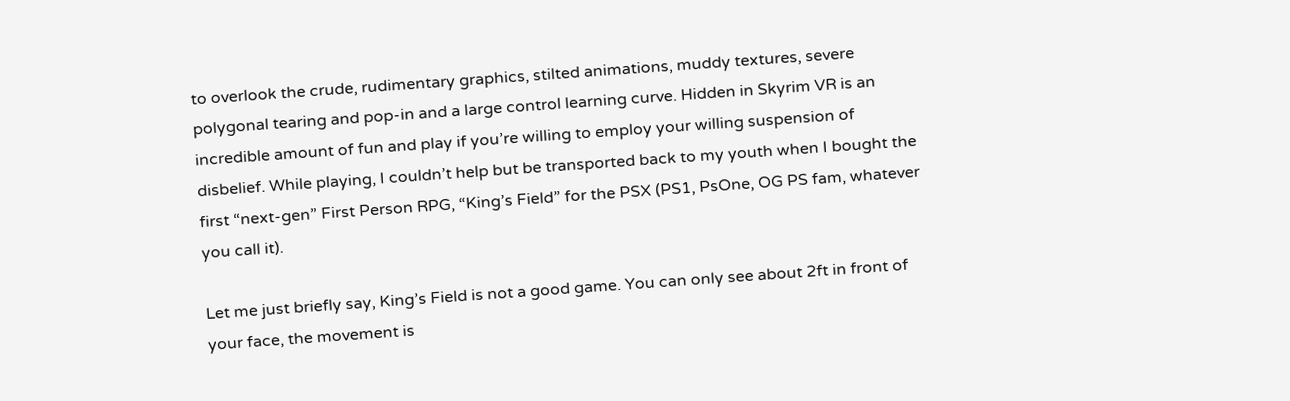to overlook the crude, rudimentary graphics, stilted animations, muddy textures, severe polygonal tearing and pop-in and a large control learning curve. Hidden in Skyrim VR is an incredible amount of fun and play if you’re willing to employ your willing suspension of disbelief. While playing, I couldn’t help but be transported back to my youth when I bought the first “next-gen” First Person RPG, “King’s Field” for the PSX (PS1, PsOne, OG PS fam, whatever you call it).

Let me just briefly say, King’s Field is not a good game. You can only see about 2ft in front of your face, the movement is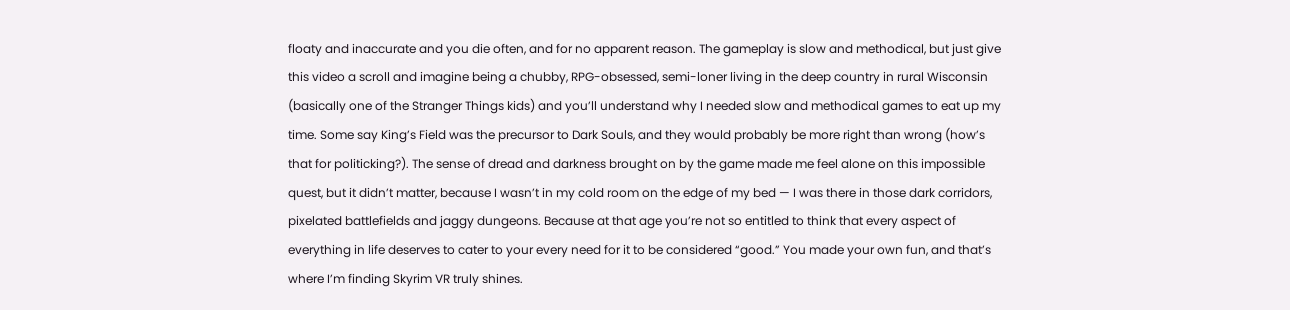floaty and inaccurate and you die often, and for no apparent reason. The gameplay is slow and methodical, but just give this video a scroll and imagine being a chubby, RPG-obsessed, semi-loner living in the deep country in rural Wisconsin (basically one of the Stranger Things kids) and you’ll understand why I needed slow and methodical games to eat up my time. Some say King’s Field was the precursor to Dark Souls, and they would probably be more right than wrong (how’s that for politicking?). The sense of dread and darkness brought on by the game made me feel alone on this impossible quest, but it didn’t matter, because I wasn’t in my cold room on the edge of my bed — I was there in those dark corridors, pixelated battlefields and jaggy dungeons. Because at that age you’re not so entitled to think that every aspect of everything in life deserves to cater to your every need for it to be considered “good.” You made your own fun, and that’s where I’m finding Skyrim VR truly shines.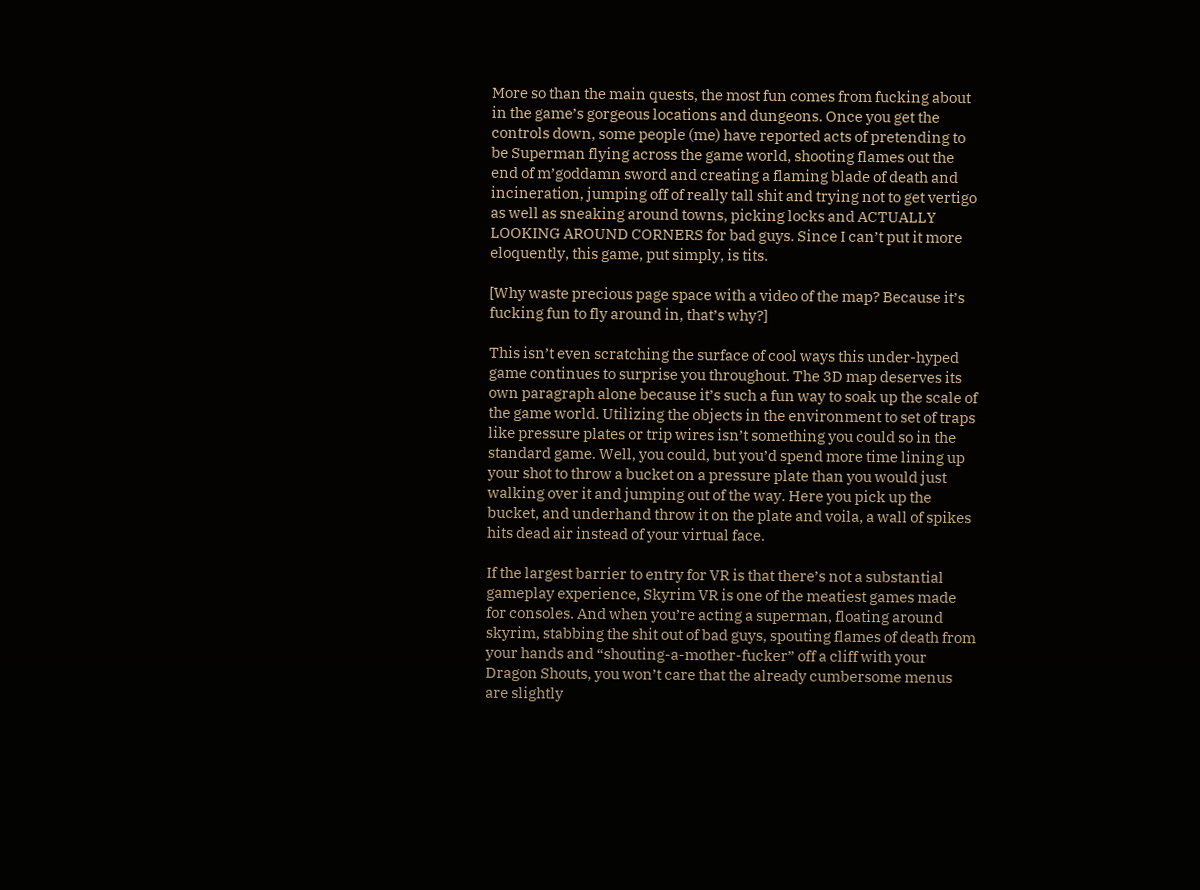More so than the main quests, the most fun comes from fucking about in the game’s gorgeous locations and dungeons. Once you get the controls down, some people (me) have reported acts of pretending to be Superman flying across the game world, shooting flames out the end of m’goddamn sword and creating a flaming blade of death and incineration, jumping off of really tall shit and trying not to get vertigo as well as sneaking around towns, picking locks and ACTUALLY LOOKING AROUND CORNERS for bad guys. Since I can’t put it more eloquently, this game, put simply, is tits.

[Why waste precious page space with a video of the map? Because it’s fucking fun to fly around in, that’s why?]

This isn’t even scratching the surface of cool ways this under-hyped game continues to surprise you throughout. The 3D map deserves its own paragraph alone because it’s such a fun way to soak up the scale of the game world. Utilizing the objects in the environment to set of traps like pressure plates or trip wires isn’t something you could so in the standard game. Well, you could, but you’d spend more time lining up your shot to throw a bucket on a pressure plate than you would just walking over it and jumping out of the way. Here you pick up the bucket, and underhand throw it on the plate and voila, a wall of spikes hits dead air instead of your virtual face.

If the largest barrier to entry for VR is that there’s not a substantial gameplay experience, Skyrim VR is one of the meatiest games made for consoles. And when you’re acting a superman, floating around skyrim, stabbing the shit out of bad guys, spouting flames of death from your hands and “shouting-a-mother-fucker” off a cliff with your Dragon Shouts, you won’t care that the already cumbersome menus are slightly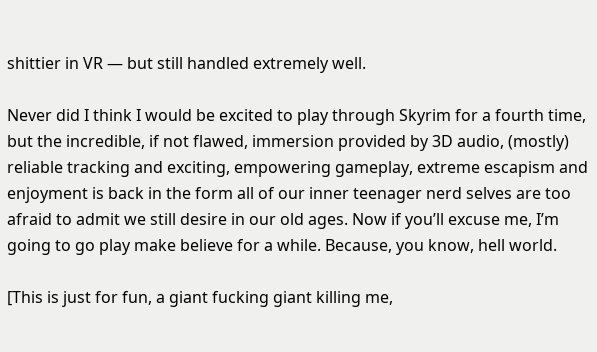shittier in VR — but still handled extremely well.

Never did I think I would be excited to play through Skyrim for a fourth time, but the incredible, if not flawed, immersion provided by 3D audio, (mostly) reliable tracking and exciting, empowering gameplay, extreme escapism and enjoyment is back in the form all of our inner teenager nerd selves are too afraid to admit we still desire in our old ages. Now if you’ll excuse me, I’m going to go play make believe for a while. Because, you know, hell world.

[This is just for fun, a giant fucking giant killing me,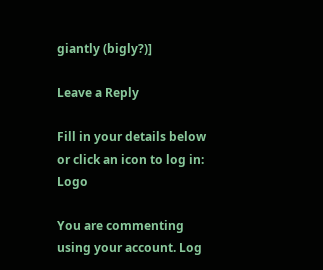giantly (bigly?)]

Leave a Reply

Fill in your details below or click an icon to log in: Logo

You are commenting using your account. Log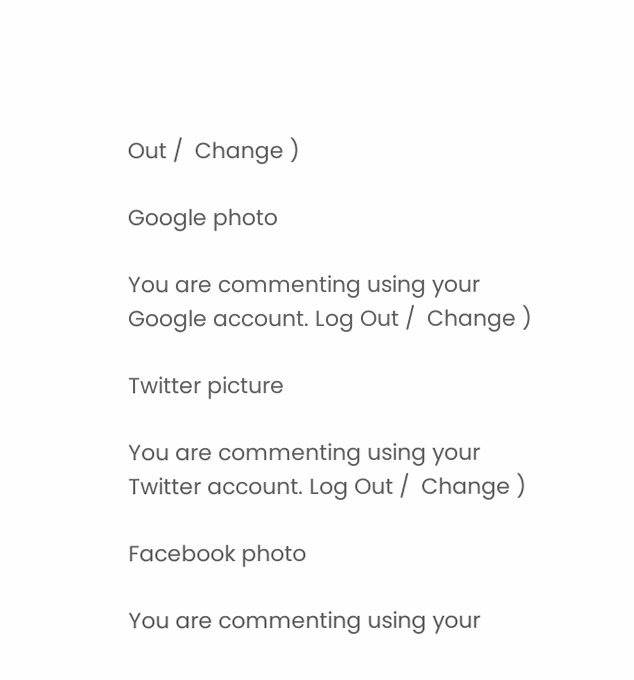Out /  Change )

Google photo

You are commenting using your Google account. Log Out /  Change )

Twitter picture

You are commenting using your Twitter account. Log Out /  Change )

Facebook photo

You are commenting using your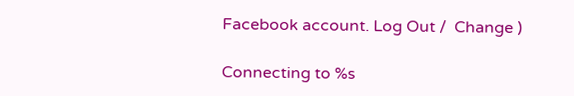Facebook account. Log Out /  Change )

Connecting to %s